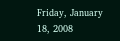Friday, January 18, 2008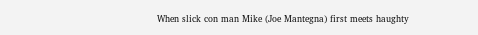When slick con man Mike (Joe Mantegna) first meets haughty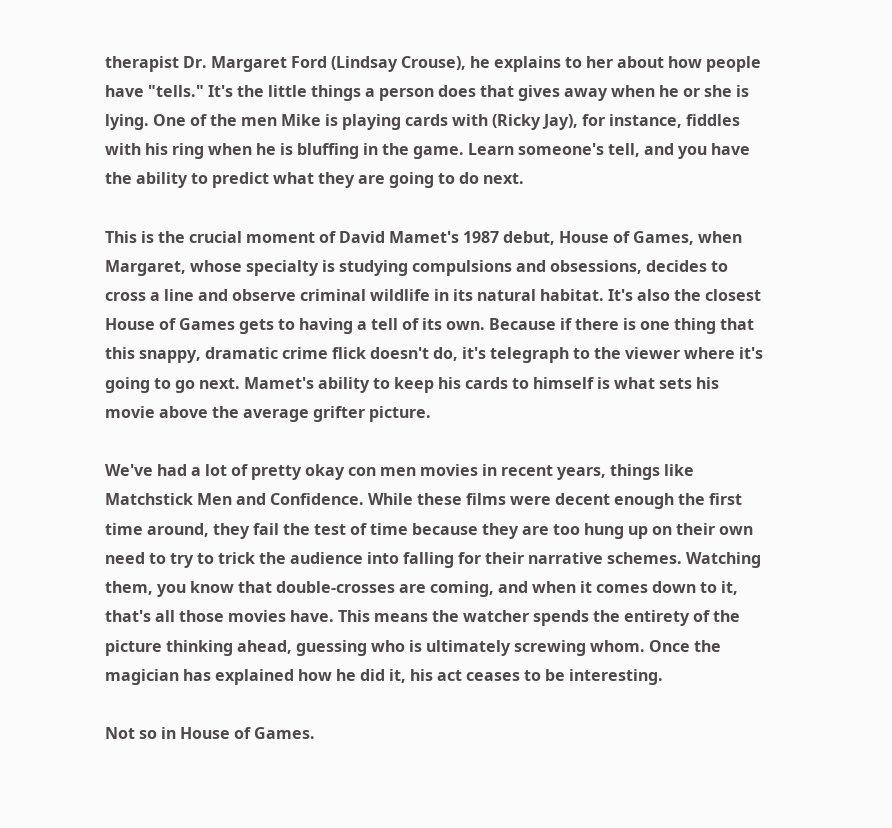therapist Dr. Margaret Ford (Lindsay Crouse), he explains to her about how people have "tells." It's the little things a person does that gives away when he or she is lying. One of the men Mike is playing cards with (Ricky Jay), for instance, fiddles with his ring when he is bluffing in the game. Learn someone's tell, and you have the ability to predict what they are going to do next.

This is the crucial moment of David Mamet's 1987 debut, House of Games, when Margaret, whose specialty is studying compulsions and obsessions, decides to cross a line and observe criminal wildlife in its natural habitat. It's also the closest House of Games gets to having a tell of its own. Because if there is one thing that this snappy, dramatic crime flick doesn't do, it's telegraph to the viewer where it's going to go next. Mamet's ability to keep his cards to himself is what sets his movie above the average grifter picture.

We've had a lot of pretty okay con men movies in recent years, things like Matchstick Men and Confidence. While these films were decent enough the first time around, they fail the test of time because they are too hung up on their own need to try to trick the audience into falling for their narrative schemes. Watching them, you know that double-crosses are coming, and when it comes down to it, that's all those movies have. This means the watcher spends the entirety of the picture thinking ahead, guessing who is ultimately screwing whom. Once the magician has explained how he did it, his act ceases to be interesting.

Not so in House of Games.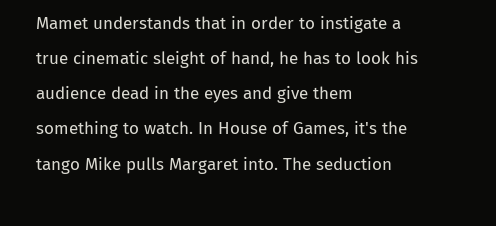Mamet understands that in order to instigate a true cinematic sleight of hand, he has to look his audience dead in the eyes and give them something to watch. In House of Games, it's the tango Mike pulls Margaret into. The seduction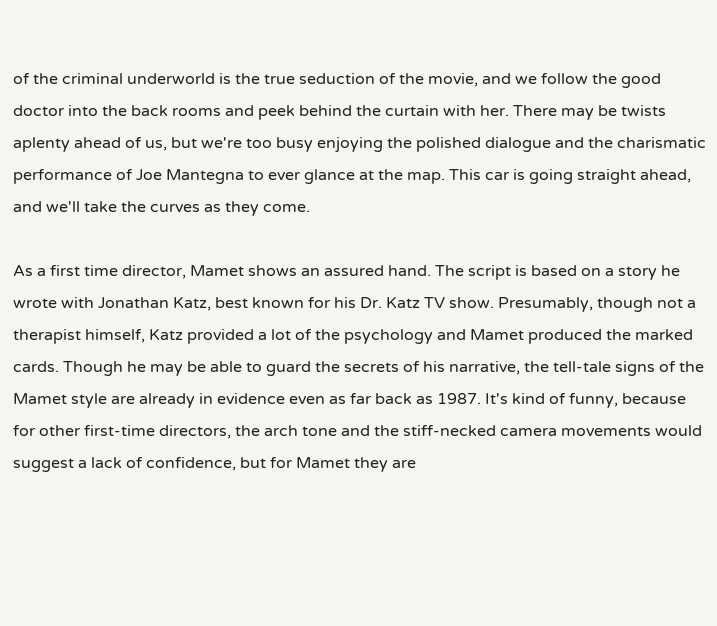of the criminal underworld is the true seduction of the movie, and we follow the good doctor into the back rooms and peek behind the curtain with her. There may be twists aplenty ahead of us, but we're too busy enjoying the polished dialogue and the charismatic performance of Joe Mantegna to ever glance at the map. This car is going straight ahead, and we'll take the curves as they come.

As a first time director, Mamet shows an assured hand. The script is based on a story he wrote with Jonathan Katz, best known for his Dr. Katz TV show. Presumably, though not a therapist himself, Katz provided a lot of the psychology and Mamet produced the marked cards. Though he may be able to guard the secrets of his narrative, the tell-tale signs of the Mamet style are already in evidence even as far back as 1987. It's kind of funny, because for other first-time directors, the arch tone and the stiff-necked camera movements would suggest a lack of confidence, but for Mamet they are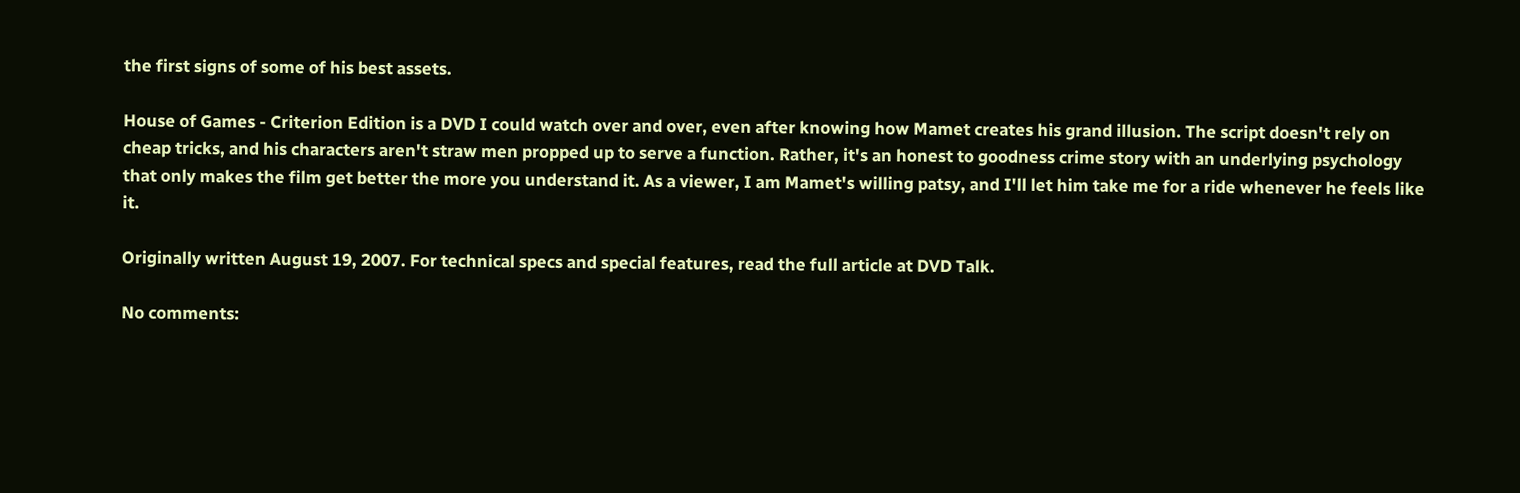the first signs of some of his best assets.

House of Games - Criterion Edition is a DVD I could watch over and over, even after knowing how Mamet creates his grand illusion. The script doesn't rely on cheap tricks, and his characters aren't straw men propped up to serve a function. Rather, it's an honest to goodness crime story with an underlying psychology that only makes the film get better the more you understand it. As a viewer, I am Mamet's willing patsy, and I'll let him take me for a ride whenever he feels like it.

Originally written August 19, 2007. For technical specs and special features, read the full article at DVD Talk.

No comments: